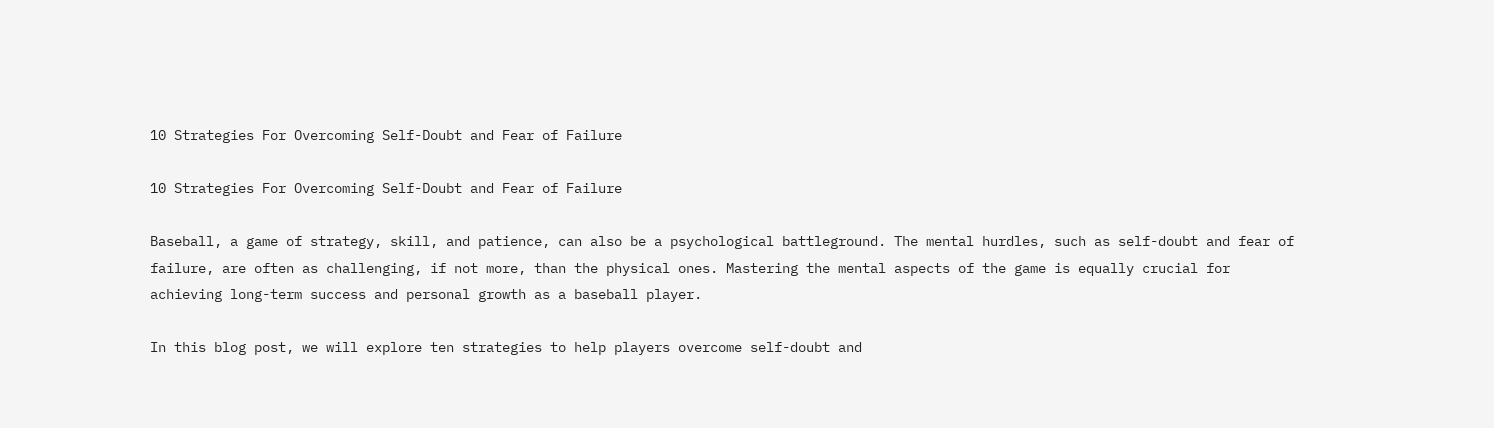10 Strategies For Overcoming Self-Doubt and Fear of Failure

10 Strategies For Overcoming Self-Doubt and Fear of Failure

Baseball, a game of strategy, skill, and patience, can also be a psychological battleground. The mental hurdles, such as self-doubt and fear of failure, are often as challenging, if not more, than the physical ones. Mastering the mental aspects of the game is equally crucial for achieving long-term success and personal growth as a baseball player.

In this blog post, we will explore ten strategies to help players overcome self-doubt and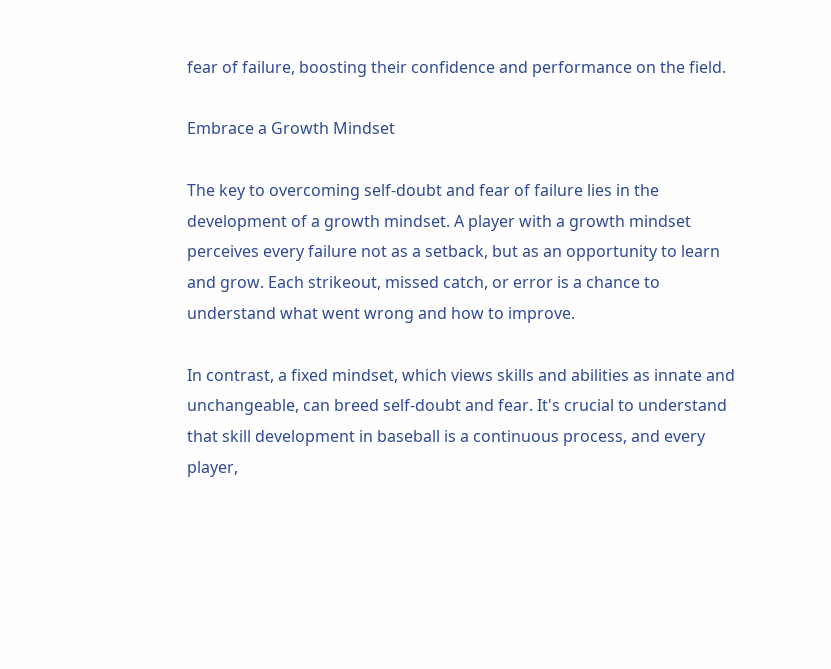fear of failure, boosting their confidence and performance on the field.

Embrace a Growth Mindset

The key to overcoming self-doubt and fear of failure lies in the development of a growth mindset. A player with a growth mindset perceives every failure not as a setback, but as an opportunity to learn and grow. Each strikeout, missed catch, or error is a chance to understand what went wrong and how to improve.

In contrast, a fixed mindset, which views skills and abilities as innate and unchangeable, can breed self-doubt and fear. It's crucial to understand that skill development in baseball is a continuous process, and every player,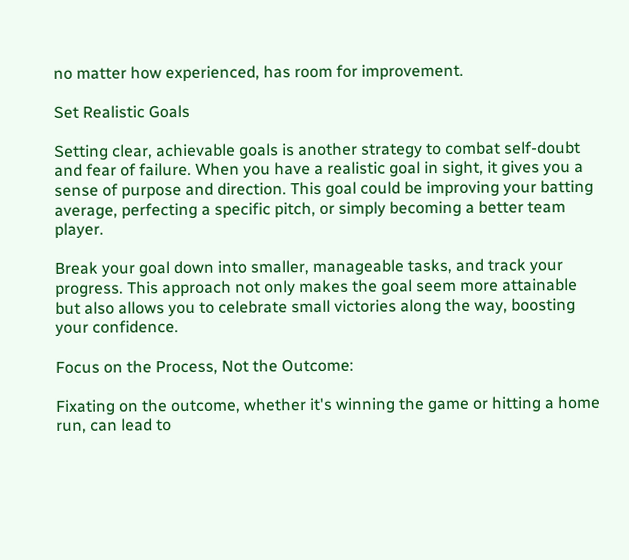no matter how experienced, has room for improvement.

Set Realistic Goals

Setting clear, achievable goals is another strategy to combat self-doubt and fear of failure. When you have a realistic goal in sight, it gives you a sense of purpose and direction. This goal could be improving your batting average, perfecting a specific pitch, or simply becoming a better team player.

Break your goal down into smaller, manageable tasks, and track your progress. This approach not only makes the goal seem more attainable but also allows you to celebrate small victories along the way, boosting your confidence.

Focus on the Process, Not the Outcome:

Fixating on the outcome, whether it's winning the game or hitting a home run, can lead to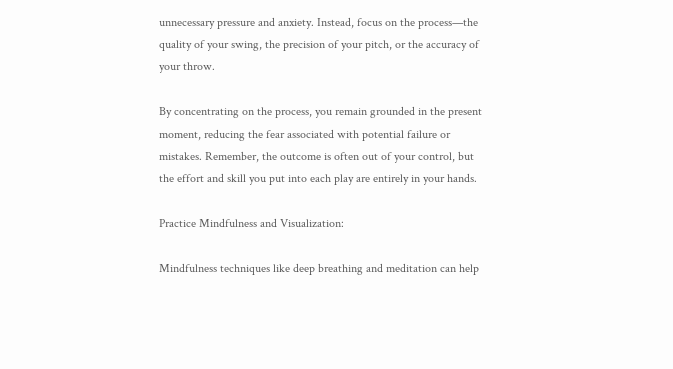unnecessary pressure and anxiety. Instead, focus on the process—the quality of your swing, the precision of your pitch, or the accuracy of your throw.

By concentrating on the process, you remain grounded in the present moment, reducing the fear associated with potential failure or mistakes. Remember, the outcome is often out of your control, but the effort and skill you put into each play are entirely in your hands.

Practice Mindfulness and Visualization:

Mindfulness techniques like deep breathing and meditation can help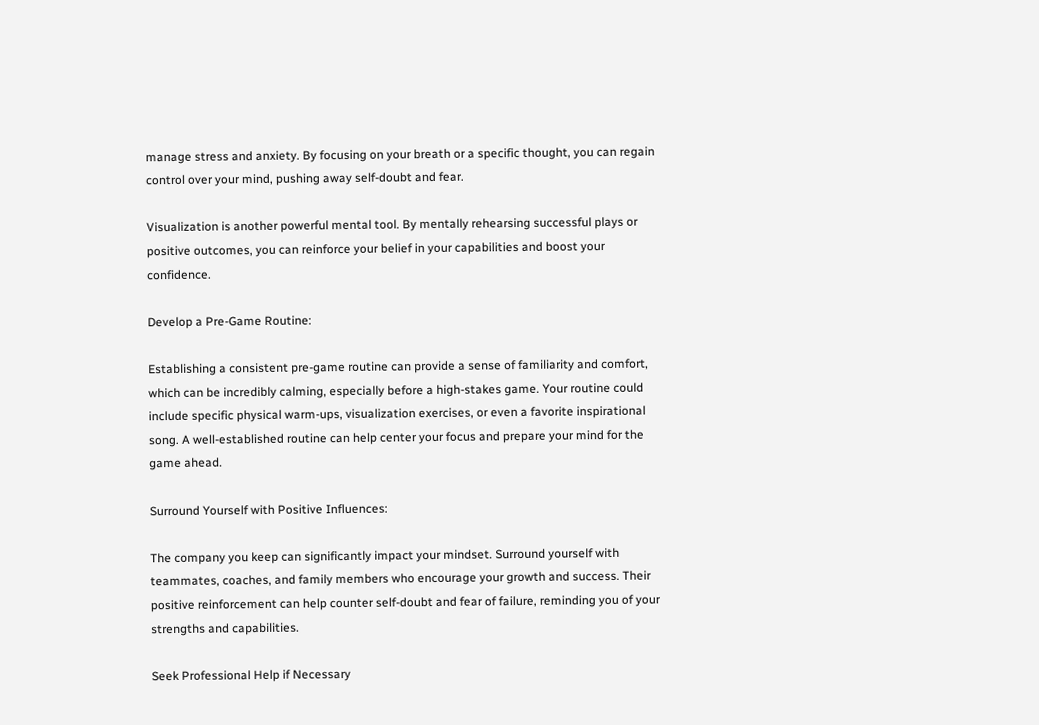manage stress and anxiety. By focusing on your breath or a specific thought, you can regain control over your mind, pushing away self-doubt and fear.

Visualization is another powerful mental tool. By mentally rehearsing successful plays or positive outcomes, you can reinforce your belief in your capabilities and boost your confidence.

Develop a Pre-Game Routine:

Establishing a consistent pre-game routine can provide a sense of familiarity and comfort, which can be incredibly calming, especially before a high-stakes game. Your routine could include specific physical warm-ups, visualization exercises, or even a favorite inspirational song. A well-established routine can help center your focus and prepare your mind for the game ahead.

Surround Yourself with Positive Influences:

The company you keep can significantly impact your mindset. Surround yourself with teammates, coaches, and family members who encourage your growth and success. Their positive reinforcement can help counter self-doubt and fear of failure, reminding you of your strengths and capabilities.

Seek Professional Help if Necessary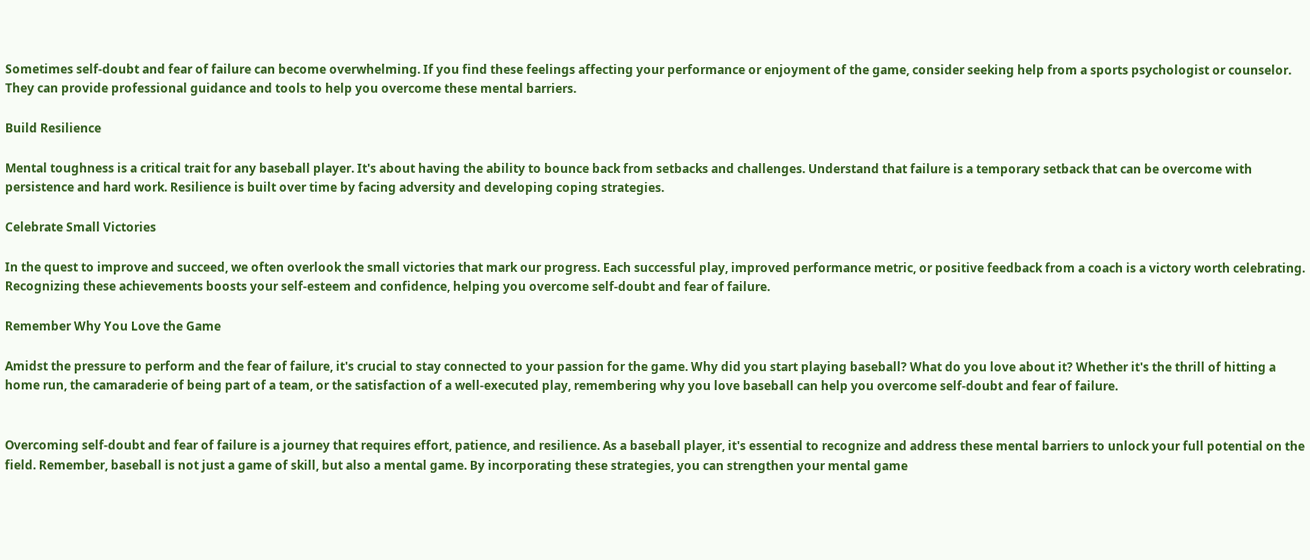Sometimes self-doubt and fear of failure can become overwhelming. If you find these feelings affecting your performance or enjoyment of the game, consider seeking help from a sports psychologist or counselor. They can provide professional guidance and tools to help you overcome these mental barriers.

Build Resilience

Mental toughness is a critical trait for any baseball player. It's about having the ability to bounce back from setbacks and challenges. Understand that failure is a temporary setback that can be overcome with persistence and hard work. Resilience is built over time by facing adversity and developing coping strategies.

Celebrate Small Victories

In the quest to improve and succeed, we often overlook the small victories that mark our progress. Each successful play, improved performance metric, or positive feedback from a coach is a victory worth celebrating. Recognizing these achievements boosts your self-esteem and confidence, helping you overcome self-doubt and fear of failure.

Remember Why You Love the Game

Amidst the pressure to perform and the fear of failure, it's crucial to stay connected to your passion for the game. Why did you start playing baseball? What do you love about it? Whether it's the thrill of hitting a home run, the camaraderie of being part of a team, or the satisfaction of a well-executed play, remembering why you love baseball can help you overcome self-doubt and fear of failure.


Overcoming self-doubt and fear of failure is a journey that requires effort, patience, and resilience. As a baseball player, it's essential to recognize and address these mental barriers to unlock your full potential on the field. Remember, baseball is not just a game of skill, but also a mental game. By incorporating these strategies, you can strengthen your mental game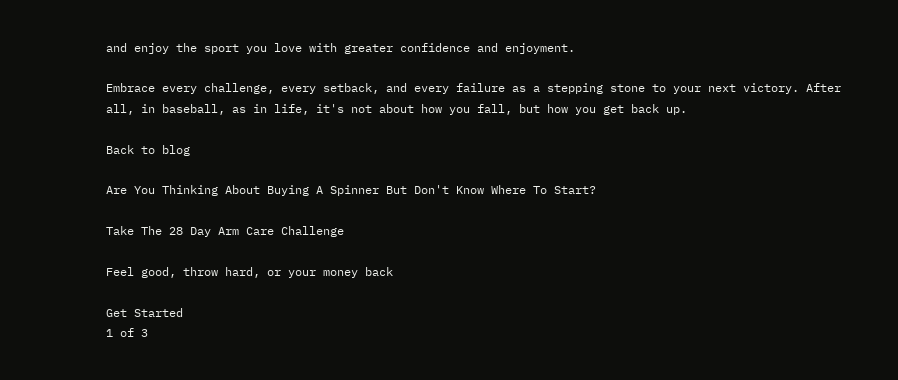and enjoy the sport you love with greater confidence and enjoyment.

Embrace every challenge, every setback, and every failure as a stepping stone to your next victory. After all, in baseball, as in life, it's not about how you fall, but how you get back up.

Back to blog

Are You Thinking About Buying A Spinner But Don't Know Where To Start?

Take The 28 Day Arm Care Challenge

Feel good, throw hard, or your money back

Get Started
1 of 3